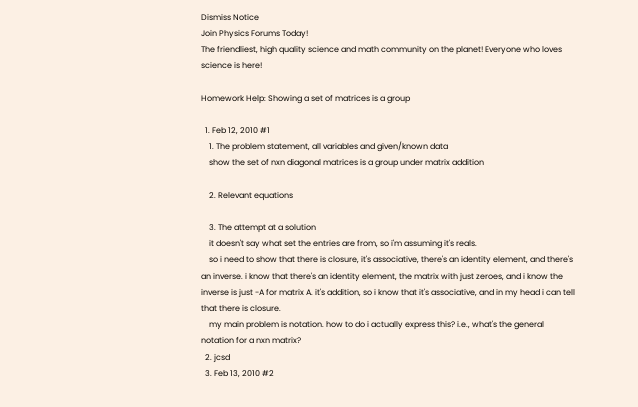Dismiss Notice
Join Physics Forums Today!
The friendliest, high quality science and math community on the planet! Everyone who loves science is here!

Homework Help: Showing a set of matrices is a group

  1. Feb 12, 2010 #1
    1. The problem statement, all variables and given/known data
    show the set of nxn diagonal matrices is a group under matrix addition

    2. Relevant equations

    3. The attempt at a solution
    it doesn't say what set the entries are from, so i'm assuming it's reals.
    so i need to show that there is closure, it's associative, there's an identity element, and there's an inverse. i know that there's an identity element, the matrix with just zeroes, and i know the inverse is just -A for matrix A. it's addition, so i know that it's associative, and in my head i can tell that there is closure.
    my main problem is notation. how to do i actually express this? i.e., what's the general notation for a nxn matrix?
  2. jcsd
  3. Feb 13, 2010 #2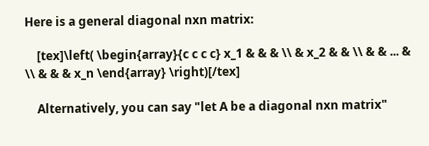Here is a general diagonal nxn matrix:

    [tex]\left( \begin{array}{c c c c} x_1 & & & \\ & x_2 & & \\ & & ... & \\ & & & x_n \end{array} \right)[/tex]

    Alternatively, you can say "let A be a diagonal nxn matrix"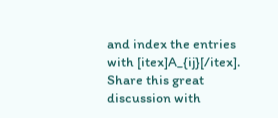and index the entries with [itex]A_{ij}[/itex].
Share this great discussion with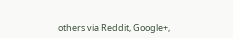others via Reddit, Google+,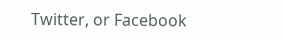Twitter, or Facebook